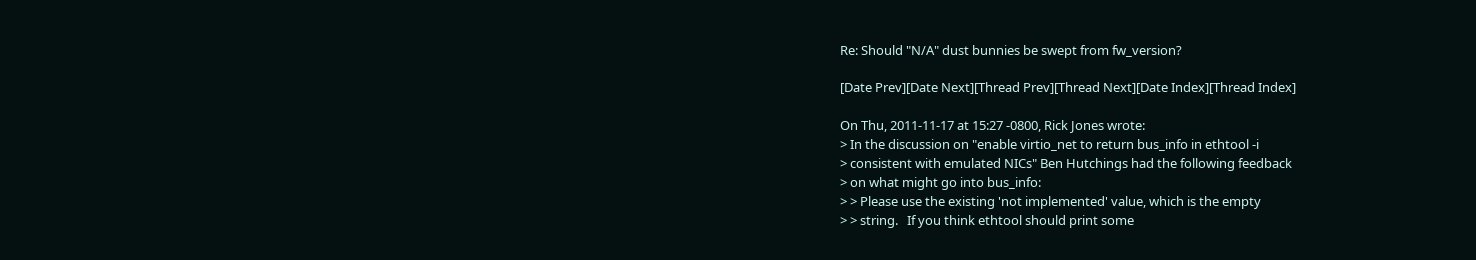Re: Should "N/A" dust bunnies be swept from fw_version?

[Date Prev][Date Next][Thread Prev][Thread Next][Date Index][Thread Index]

On Thu, 2011-11-17 at 15:27 -0800, Rick Jones wrote:
> In the discussion on "enable virtio_net to return bus_info in ethtool -i
> consistent with emulated NICs" Ben Hutchings had the following feedback
> on what might go into bus_info:
> > Please use the existing 'not implemented' value, which is the empty
> > string.   If you think ethtool should print some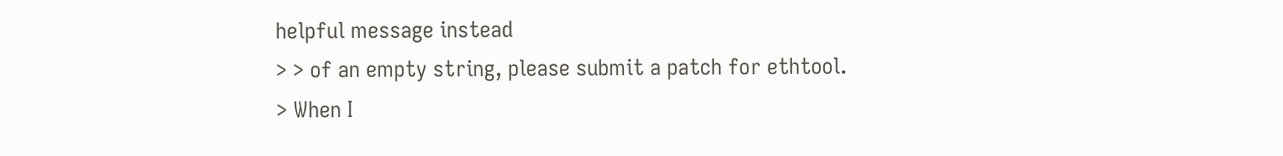helpful message instead
> > of an empty string, please submit a patch for ethtool.
> When I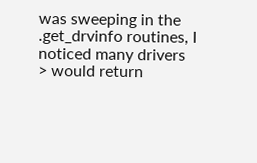was sweeping in the .get_drvinfo routines, I noticed many drivers
> would return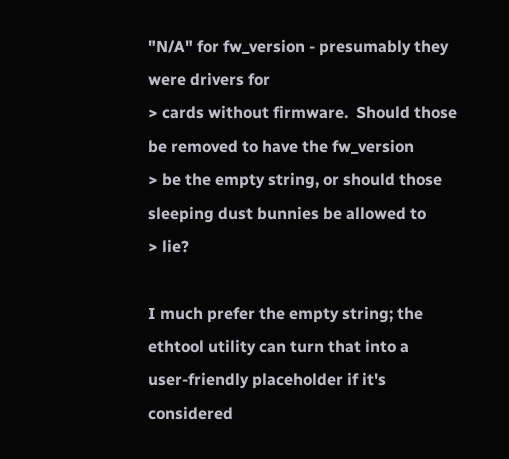"N/A" for fw_version - presumably they were drivers for
> cards without firmware.  Should those be removed to have the fw_version
> be the empty string, or should those sleeping dust bunnies be allowed to
> lie?

I much prefer the empty string; the ethtool utility can turn that into a
user-friendly placeholder if it's considered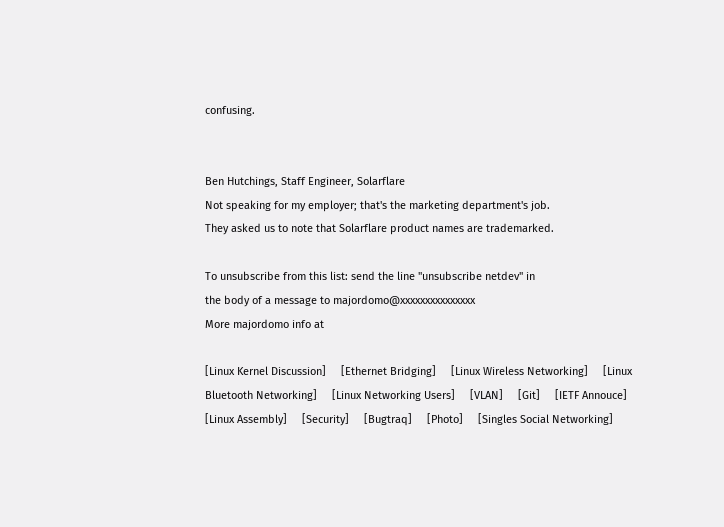confusing.


Ben Hutchings, Staff Engineer, Solarflare
Not speaking for my employer; that's the marketing department's job.
They asked us to note that Solarflare product names are trademarked.

To unsubscribe from this list: send the line "unsubscribe netdev" in
the body of a message to majordomo@xxxxxxxxxxxxxxx
More majordomo info at

[Linux Kernel Discussion]     [Ethernet Bridging]     [Linux Wireless Networking]     [Linux Bluetooth Networking]     [Linux Networking Users]     [VLAN]     [Git]     [IETF Annouce]     [Linux Assembly]     [Security]     [Bugtraq]     [Photo]     [Singles Social Networking]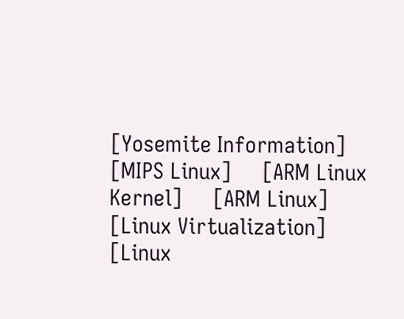[Yosemite Information]     [MIPS Linux]     [ARM Linux Kernel]     [ARM Linux]     [Linux Virtualization]     [Linux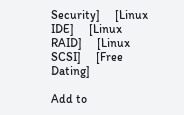Security]     [Linux IDE]     [Linux RAID]     [Linux SCSI]     [Free Dating]

Add to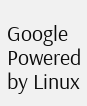Google Powered by Linux